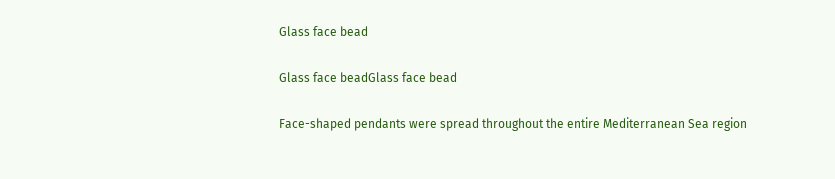Glass face bead

Glass face beadGlass face bead

Face-shaped pendants were spread throughout the entire Mediterranean Sea region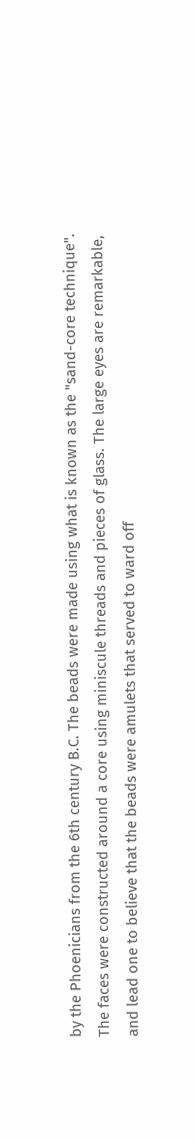by the Phoenicians from the 6th century B.C. The beads were made using what is known as the "sand-core technique". The faces were constructed around a core using miniscule threads and pieces of glass. The large eyes are remarkable, and lead one to believe that the beads were amulets that served to ward off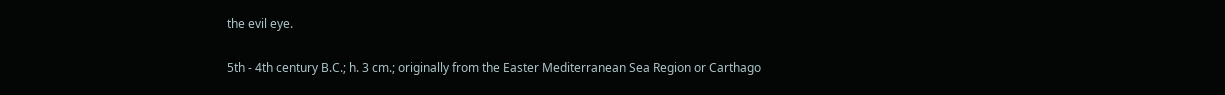the evil eye.

5th - 4th century B.C.; h. 3 cm.; originally from the Easter Mediterranean Sea Region or Carthago